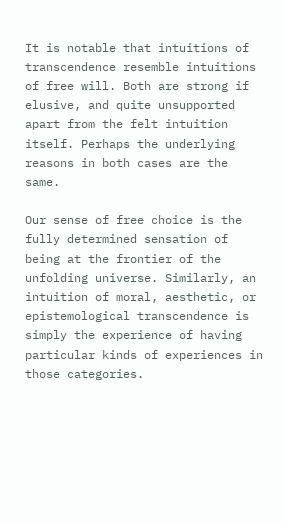It is notable that intuitions of transcendence resemble intuitions of free will. Both are strong if elusive, and quite unsupported apart from the felt intuition itself. Perhaps the underlying reasons in both cases are the same.

Our sense of free choice is the fully determined sensation of being at the frontier of the unfolding universe. Similarly, an intuition of moral, aesthetic, or epistemological transcendence is simply the experience of having particular kinds of experiences in those categories.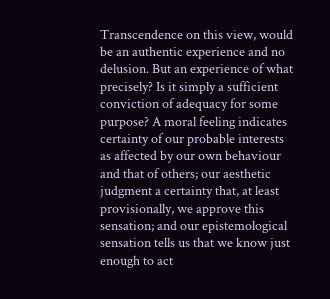Transcendence on this view, would be an authentic experience and no delusion. But an experience of what precisely? Is it simply a sufficient conviction of adequacy for some purpose? A moral feeling indicates certainty of our probable interests as affected by our own behaviour and that of others; our aesthetic judgment a certainty that, at least provisionally, we approve this sensation; and our epistemological sensation tells us that we know just enough to act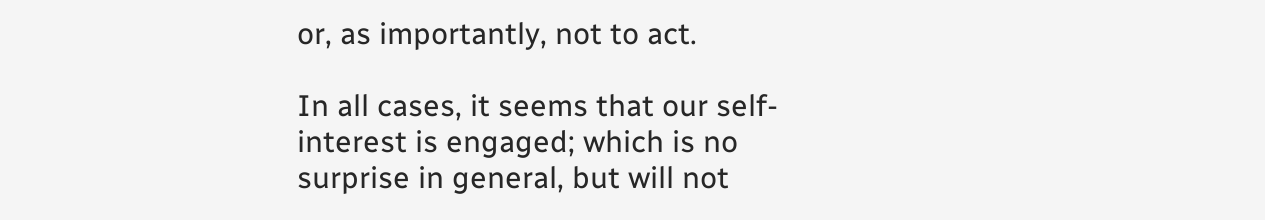or, as importantly, not to act.

In all cases, it seems that our self-interest is engaged; which is no surprise in general, but will not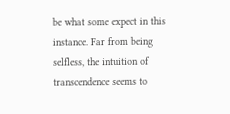be what some expect in this instance. Far from being selfless, the intuition of transcendence seems to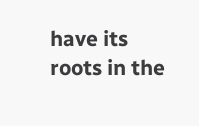have its roots in the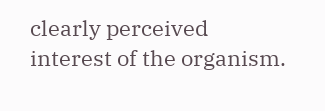clearly perceived interest of the organism.